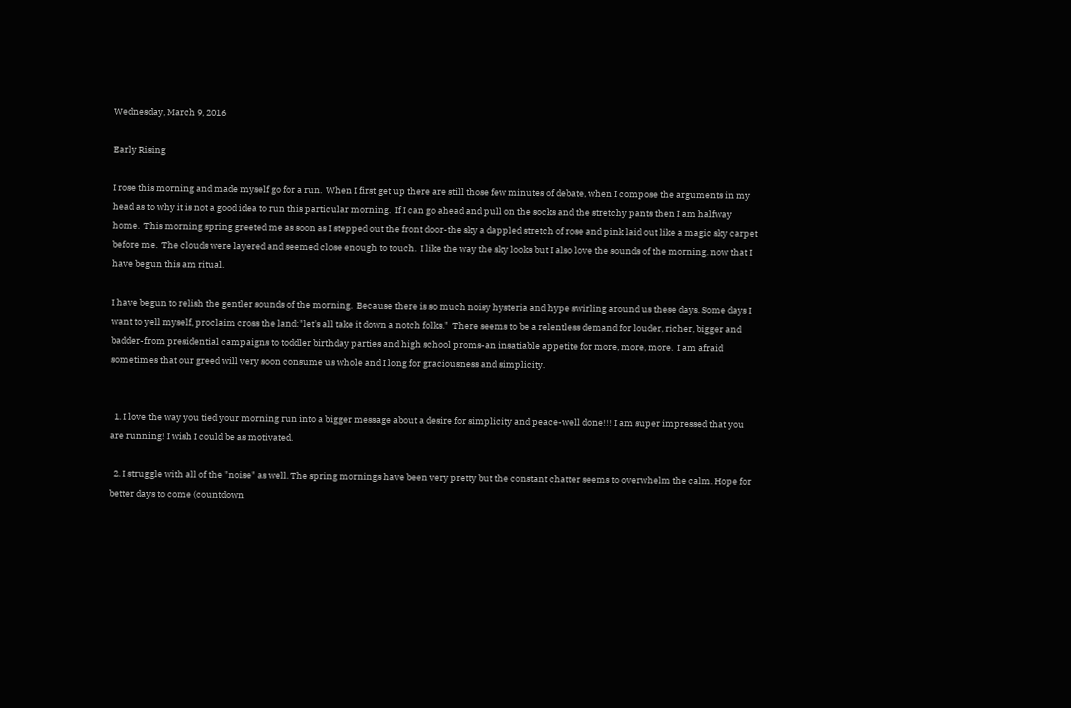Wednesday, March 9, 2016

Early Rising

I rose this morning and made myself go for a run.  When I first get up there are still those few minutes of debate, when I compose the arguments in my head as to why it is not a good idea to run this particular morning.  If I can go ahead and pull on the socks and the stretchy pants then I am halfway home.  This morning spring greeted me as soon as I stepped out the front door-the sky a dappled stretch of rose and pink laid out like a magic sky carpet before me.  The clouds were layered and seemed close enough to touch.  I like the way the sky looks but I also love the sounds of the morning. now that I have begun this am ritual.

I have begun to relish the gentler sounds of the morning.  Because there is so much noisy hysteria and hype swirling around us these days. Some days I want to yell myself, proclaim cross the land:"let's all take it down a notch folks."  There seems to be a relentless demand for louder, richer, bigger and badder-from presidential campaigns to toddler birthday parties and high school proms-an insatiable appetite for more, more, more.  I am afraid sometimes that our greed will very soon consume us whole and I long for graciousness and simplicity.


  1. I love the way you tied your morning run into a bigger message about a desire for simplicity and peace-well done!!! I am super impressed that you are running! I wish I could be as motivated.

  2. I struggle with all of the "noise" as well. The spring mornings have been very pretty but the constant chatter seems to overwhelm the calm. Hope for better days to come (countdown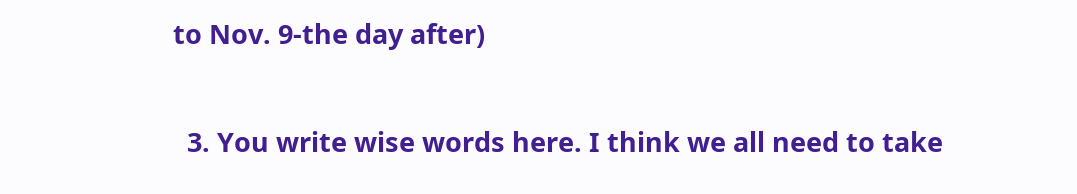to Nov. 9-the day after)

  3. You write wise words here. I think we all need to take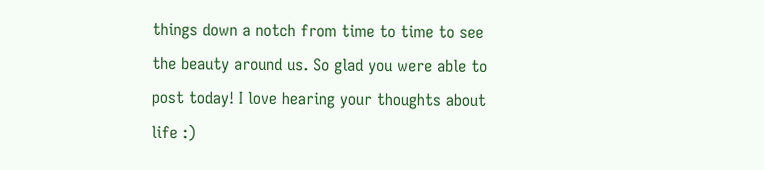things down a notch from time to time to see the beauty around us. So glad you were able to post today! I love hearing your thoughts about life :)